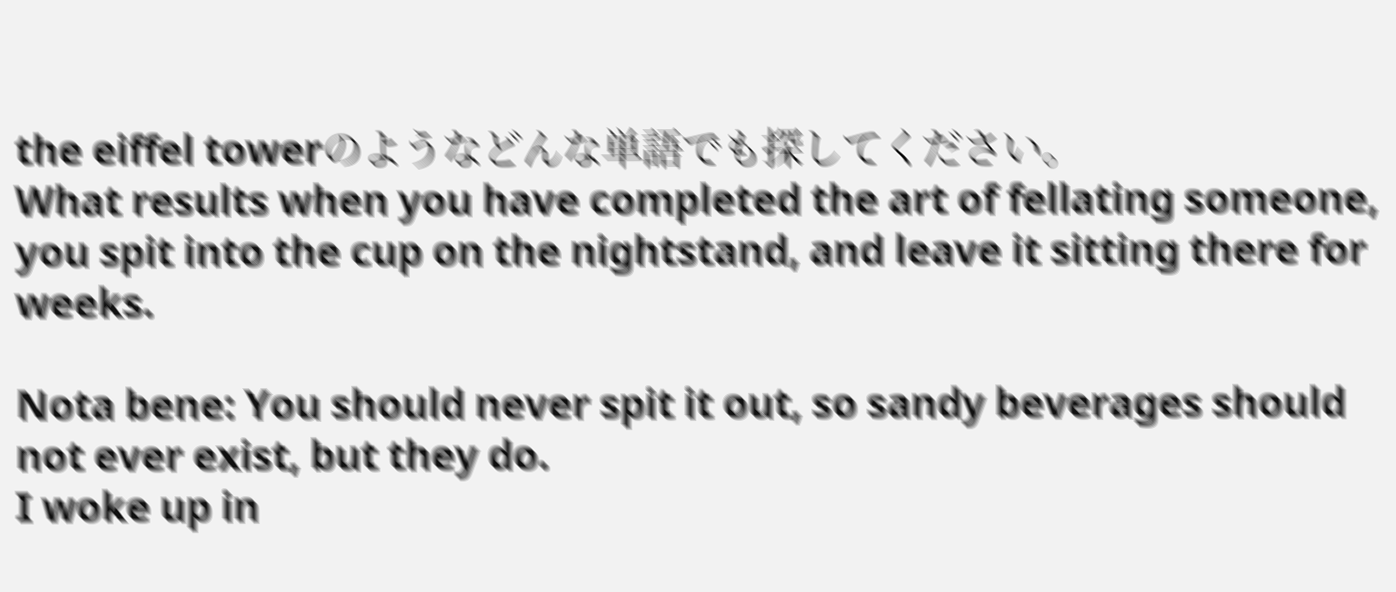the eiffel towerのようなどんな単語でも探してください。
What results when you have completed the art of fellating someone, you spit into the cup on the nightstand, and leave it sitting there for weeks.

Nota bene: You should never spit it out, so sandy beverages should not ever exist, but they do.
I woke up in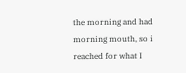the morning and had morning mouth, so i reached for what I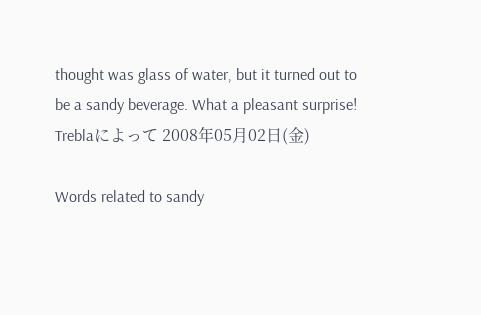thought was glass of water, but it turned out to be a sandy beverage. What a pleasant surprise!
Treblaによって 2008年05月02日(金)

Words related to sandy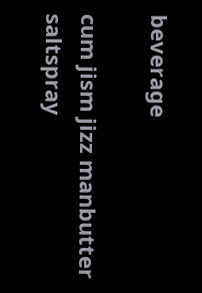beverage

cum jism jizz manbutter saltspray